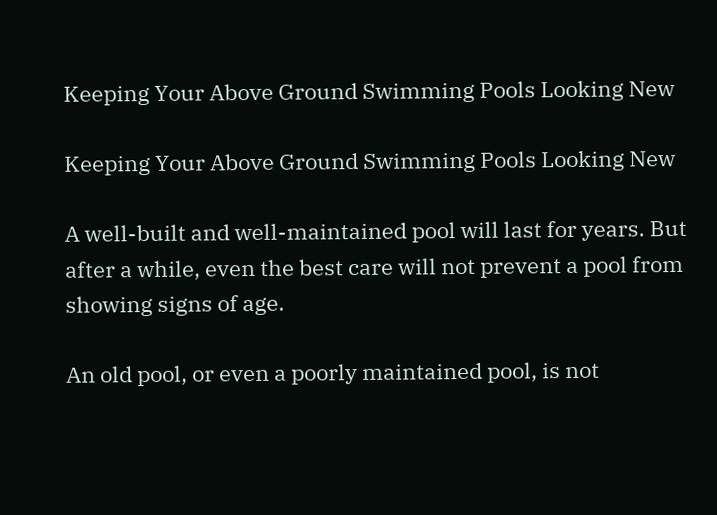Keeping Your Above Ground Swimming Pools Looking New

Keeping Your Above Ground Swimming Pools Looking New

A well-built and well-maintained pool will last for years. But after a while, even the best care will not prevent a pool from showing signs of age.

An old pool, or even a poorly maintained pool, is not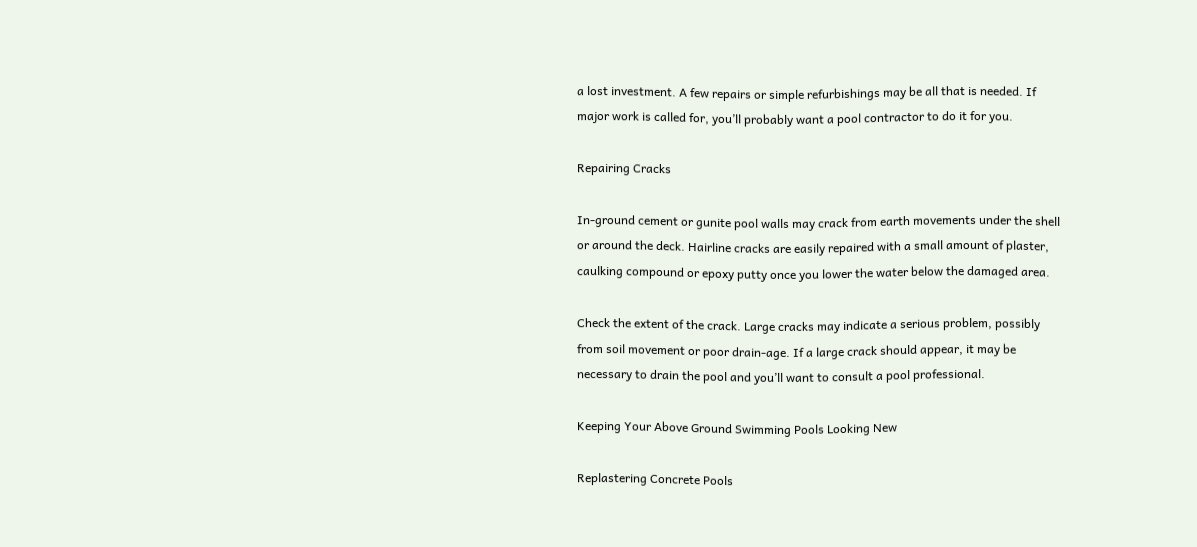a lost investment. A few repairs or simple refurbishings may be all that is needed. If major work is called for, you’ll probably want a pool contractor to do it for you.

Repairing Cracks

In-ground cement or gunite pool walls may crack from earth movements under the shell or around the deck. Hairline cracks are easily repaired with a small amount of plaster, caulking compound or epoxy putty once you lower the water below the damaged area.

Check the extent of the crack. Large cracks may indicate a serious problem, possibly from soil movement or poor drain-age. If a large crack should appear, it may be necessary to drain the pool and you’ll want to consult a pool professional.

Keeping Your Above Ground Swimming Pools Looking New

Replastering Concrete Pools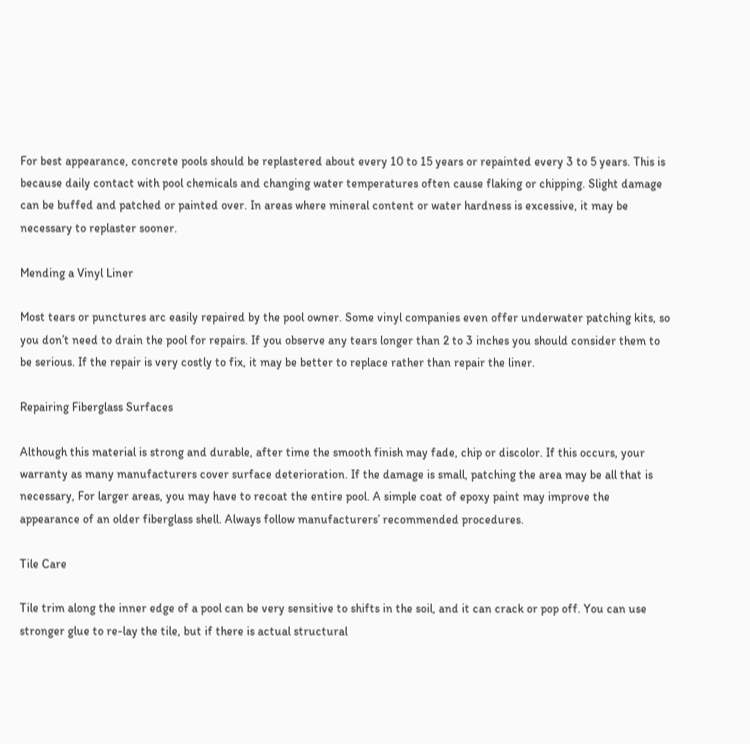For best appearance, concrete pools should be replastered about every 10 to 15 years or repainted every 3 to 5 years. This is because daily contact with pool chemicals and changing water temperatures often cause flaking or chipping. Slight damage can be buffed and patched or painted over. In areas where mineral content or water hardness is excessive, it may be necessary to replaster sooner.

Mending a Vinyl Liner

Most tears or punctures arc easily repaired by the pool owner. Some vinyl companies even offer underwater patching kits, so you don’t need to drain the pool for repairs. If you observe any tears longer than 2 to 3 inches you should consider them to be serious. If the repair is very costly to fix, it may be better to replace rather than repair the liner.

Repairing Fiberglass Surfaces

Although this material is strong and durable, after time the smooth finish may fade, chip or discolor. If this occurs, your warranty as many manufacturers cover surface deterioration. If the damage is small, patching the area may be all that is necessary, For larger areas, you may have to recoat the entire pool. A simple coat of epoxy paint may improve the appearance of an older fiberglass shell. Always follow manufacturers’ recommended procedures.

Tile Care

Tile trim along the inner edge of a pool can be very sensitive to shifts in the soil, and it can crack or pop off. You can use stronger glue to re-lay the tile, but if there is actual structural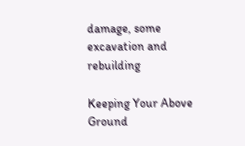damage, some excavation and rebuilding

Keeping Your Above Ground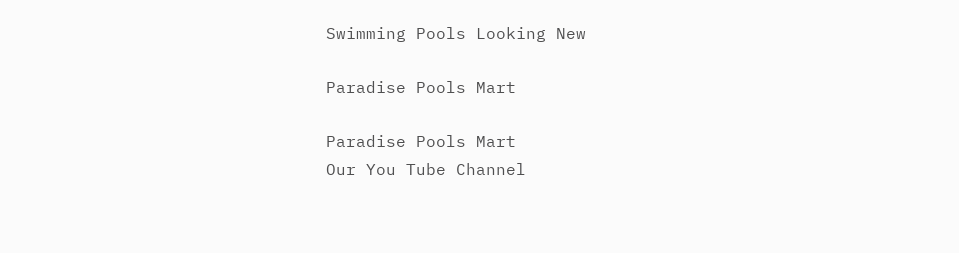Swimming Pools Looking New

Paradise Pools Mart

Paradise Pools Mart
Our You Tube Channel